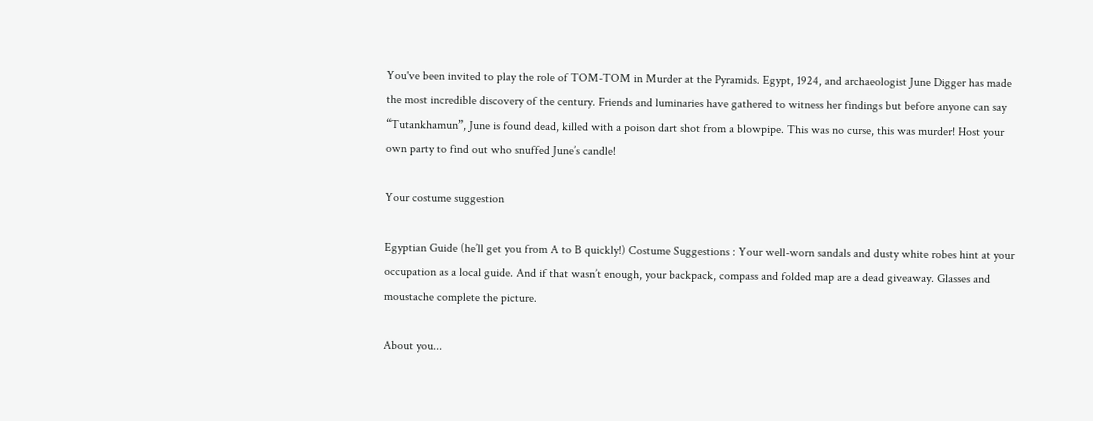You've been invited to play the role of TOM-TOM in Murder at the Pyramids. Egypt, 1924, and archaeologist June Digger has made the most incredible discovery of the century. Friends and luminaries have gathered to witness her findings but before anyone can say “Tutankhamun”, June is found dead, killed with a poison dart shot from a blowpipe. This was no curse, this was murder! Host your own party to find out who snuffed June’s candle!

Your costume suggestion

Egyptian Guide (he’ll get you from A to B quickly!) Costume Suggestions : Your well-worn sandals and dusty white robes hint at your occupation as a local guide. And if that wasn’t enough, your backpack, compass and folded map are a dead giveaway. Glasses and moustache complete the picture.

About you...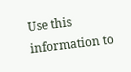Use this information to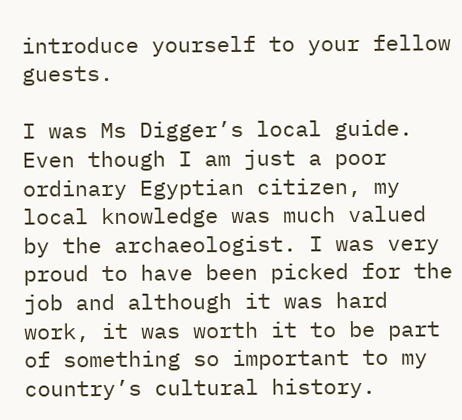introduce yourself to your fellow guests.

I was Ms Digger’s local guide. Even though I am just a poor ordinary Egyptian citizen, my local knowledge was much valued by the archaeologist. I was very proud to have been picked for the job and although it was hard work, it was worth it to be part of something so important to my country’s cultural history.